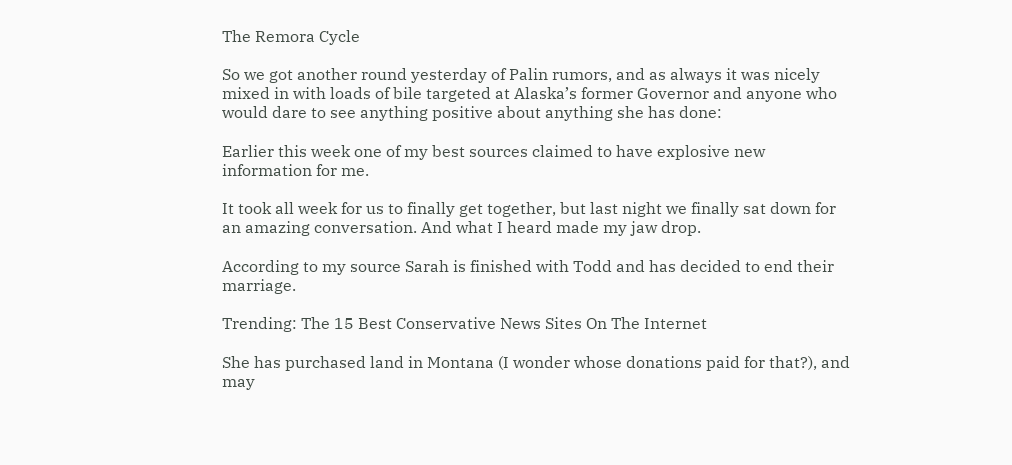The Remora Cycle

So we got another round yesterday of Palin rumors, and as always it was nicely mixed in with loads of bile targeted at Alaska’s former Governor and anyone who would dare to see anything positive about anything she has done:

Earlier this week one of my best sources claimed to have explosive new information for me.

It took all week for us to finally get together, but last night we finally sat down for an amazing conversation. And what I heard made my jaw drop.

According to my source Sarah is finished with Todd and has decided to end their marriage.

Trending: The 15 Best Conservative News Sites On The Internet

She has purchased land in Montana (I wonder whose donations paid for that?), and may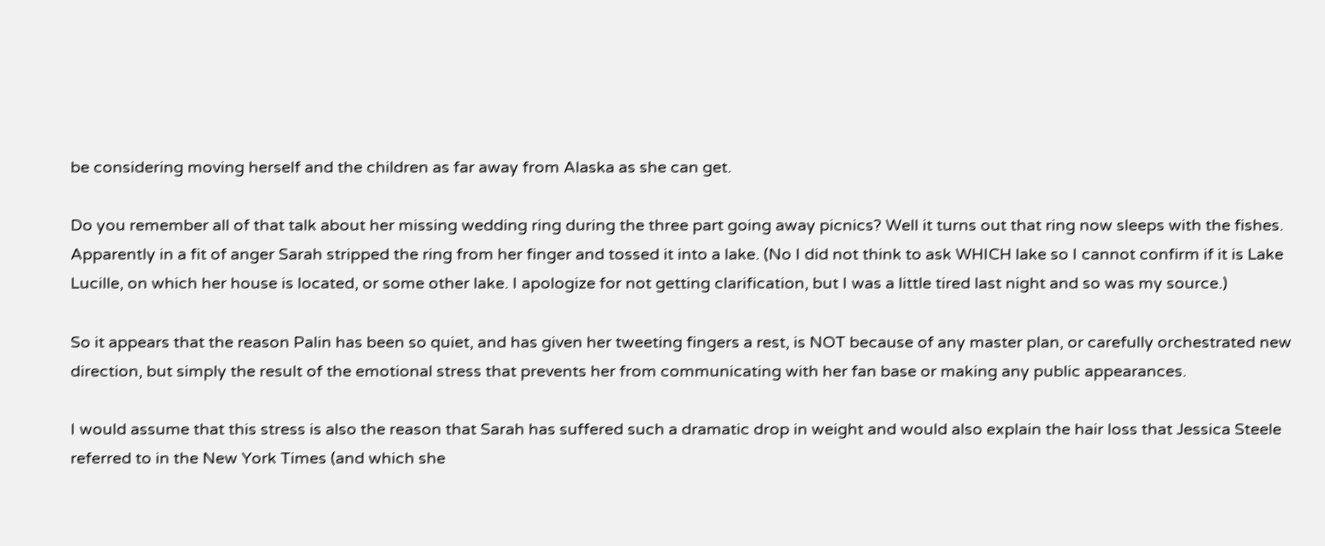be considering moving herself and the children as far away from Alaska as she can get.

Do you remember all of that talk about her missing wedding ring during the three part going away picnics? Well it turns out that ring now sleeps with the fishes. Apparently in a fit of anger Sarah stripped the ring from her finger and tossed it into a lake. (No I did not think to ask WHICH lake so I cannot confirm if it is Lake Lucille, on which her house is located, or some other lake. I apologize for not getting clarification, but I was a little tired last night and so was my source.)

So it appears that the reason Palin has been so quiet, and has given her tweeting fingers a rest, is NOT because of any master plan, or carefully orchestrated new direction, but simply the result of the emotional stress that prevents her from communicating with her fan base or making any public appearances.

I would assume that this stress is also the reason that Sarah has suffered such a dramatic drop in weight and would also explain the hair loss that Jessica Steele referred to in the New York Times (and which she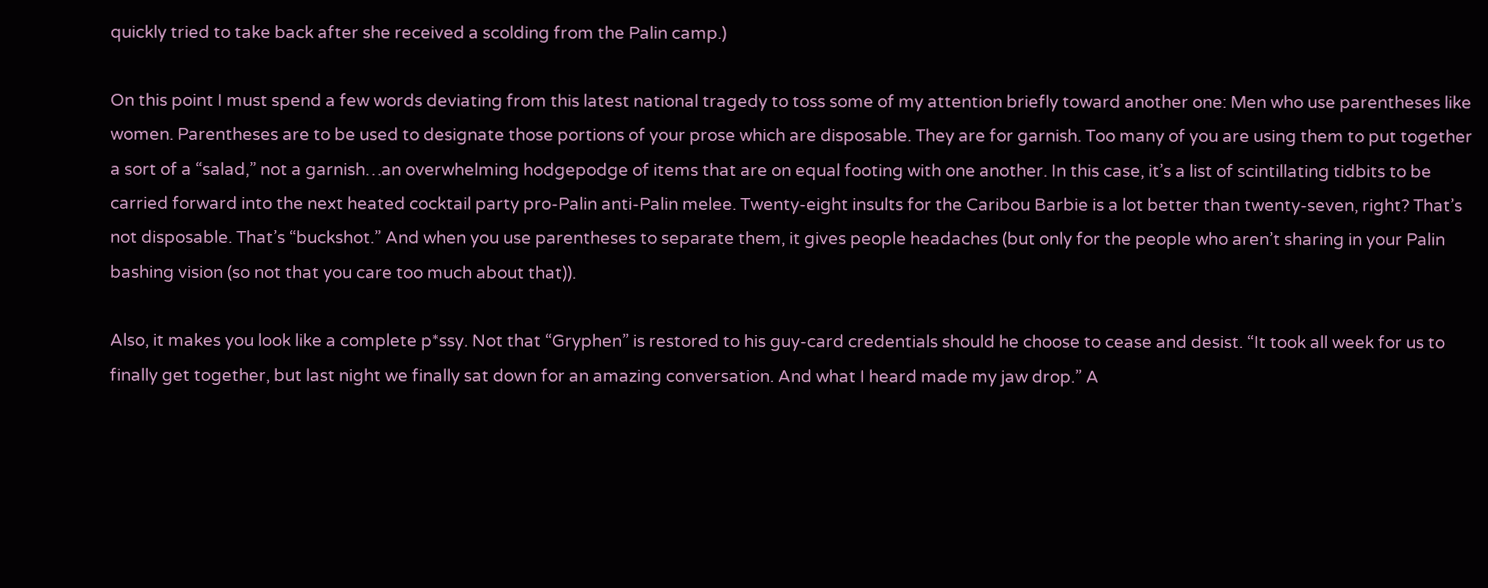quickly tried to take back after she received a scolding from the Palin camp.)

On this point I must spend a few words deviating from this latest national tragedy to toss some of my attention briefly toward another one: Men who use parentheses like women. Parentheses are to be used to designate those portions of your prose which are disposable. They are for garnish. Too many of you are using them to put together a sort of a “salad,” not a garnish…an overwhelming hodgepodge of items that are on equal footing with one another. In this case, it’s a list of scintillating tidbits to be carried forward into the next heated cocktail party pro-Palin anti-Palin melee. Twenty-eight insults for the Caribou Barbie is a lot better than twenty-seven, right? That’s not disposable. That’s “buckshot.” And when you use parentheses to separate them, it gives people headaches (but only for the people who aren’t sharing in your Palin bashing vision (so not that you care too much about that)).

Also, it makes you look like a complete p*ssy. Not that “Gryphen” is restored to his guy-card credentials should he choose to cease and desist. “It took all week for us to finally get together, but last night we finally sat down for an amazing conversation. And what I heard made my jaw drop.” A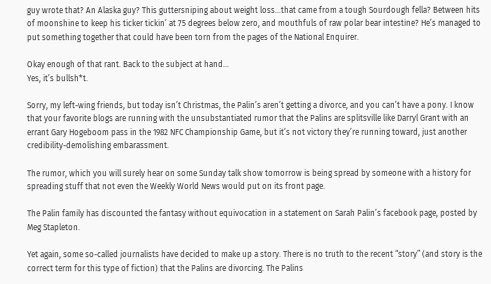guy wrote that? An Alaska guy? This guttersniping about weight loss…that came from a tough Sourdough fella? Between hits of moonshine to keep his ticker tickin’ at 75 degrees below zero, and mouthfuls of raw polar bear intestine? He’s managed to put something together that could have been torn from the pages of the National Enquirer.

Okay enough of that rant. Back to the subject at hand…
Yes, it’s bullsh*t.

Sorry, my left-wing friends, but today isn’t Christmas, the Palin’s aren’t getting a divorce, and you can’t have a pony. I know that your favorite blogs are running with the unsubstantiated rumor that the Palins are splitsville like Darryl Grant with an errant Gary Hogeboom pass in the 1982 NFC Championship Game, but it’s not victory they’re running toward, just another credibility-demolishing embarassment.

The rumor, which you will surely hear on some Sunday talk show tomorrow is being spread by someone with a history for spreading stuff that not even the Weekly World News would put on its front page.

The Palin family has discounted the fantasy without equivocation in a statement on Sarah Palin’s facebook page, posted by Meg Stapleton.

Yet again, some so-called journalists have decided to make up a story. There is no truth to the recent “story” (and story is the correct term for this type of fiction) that the Palins are divorcing. The Palins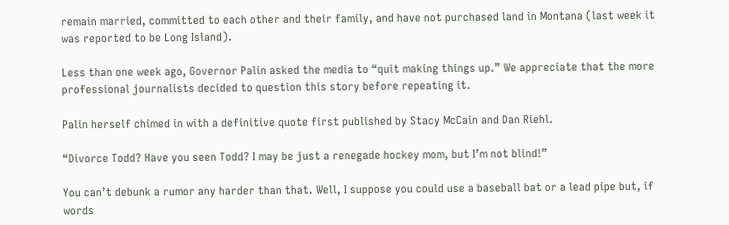remain married, committed to each other and their family, and have not purchased land in Montana (last week it was reported to be Long Island).

Less than one week ago, Governor Palin asked the media to “quit making things up.” We appreciate that the more professional journalists decided to question this story before repeating it.

Palin herself chimed in with a definitive quote first published by Stacy McCain and Dan Riehl.

“Divorce Todd? Have you seen Todd? I may be just a renegade hockey mom, but I’m not blind!”

You can’t debunk a rumor any harder than that. Well, I suppose you could use a baseball bat or a lead pipe but, if words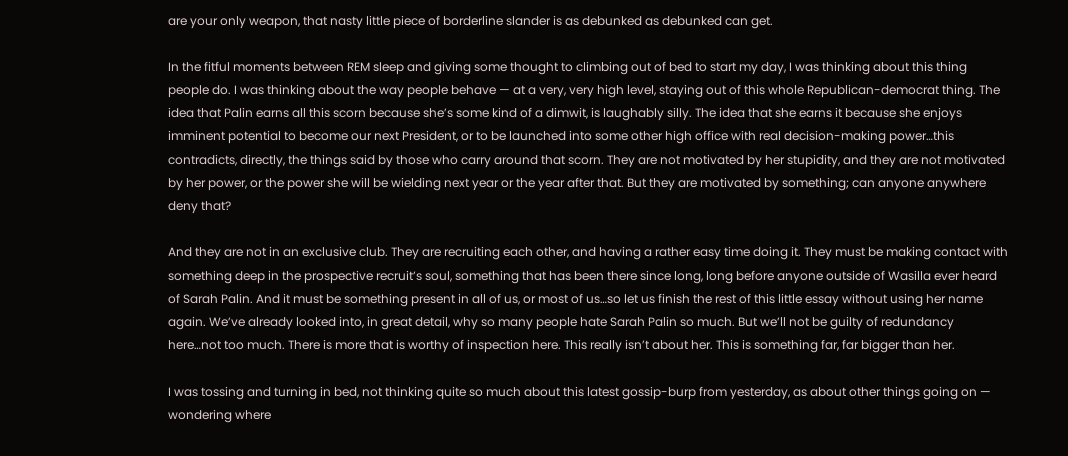are your only weapon, that nasty little piece of borderline slander is as debunked as debunked can get.

In the fitful moments between REM sleep and giving some thought to climbing out of bed to start my day, I was thinking about this thing people do. I was thinking about the way people behave — at a very, very high level, staying out of this whole Republican-democrat thing. The idea that Palin earns all this scorn because she’s some kind of a dimwit, is laughably silly. The idea that she earns it because she enjoys imminent potential to become our next President, or to be launched into some other high office with real decision-making power…this contradicts, directly, the things said by those who carry around that scorn. They are not motivated by her stupidity, and they are not motivated by her power, or the power she will be wielding next year or the year after that. But they are motivated by something; can anyone anywhere deny that?

And they are not in an exclusive club. They are recruiting each other, and having a rather easy time doing it. They must be making contact with something deep in the prospective recruit’s soul, something that has been there since long, long before anyone outside of Wasilla ever heard of Sarah Palin. And it must be something present in all of us, or most of us…so let us finish the rest of this little essay without using her name again. We’ve already looked into, in great detail, why so many people hate Sarah Palin so much. But we’ll not be guilty of redundancy here…not too much. There is more that is worthy of inspection here. This really isn’t about her. This is something far, far bigger than her.

I was tossing and turning in bed, not thinking quite so much about this latest gossip-burp from yesterday, as about other things going on — wondering where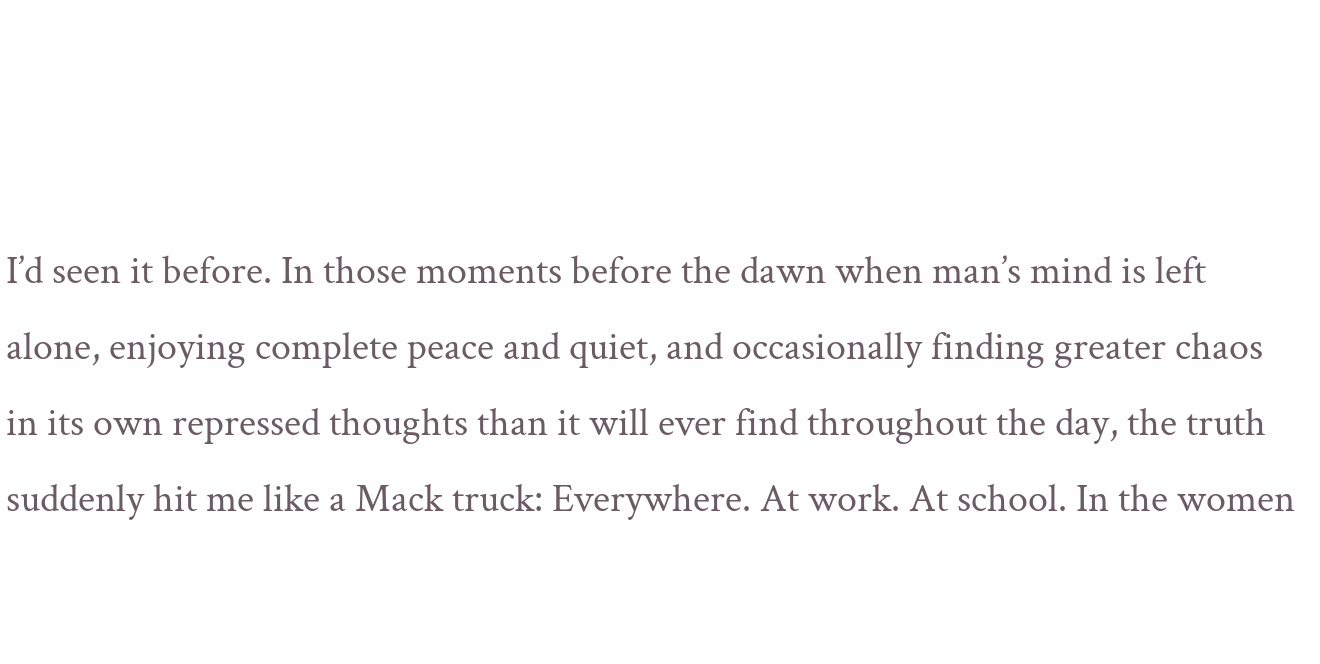I’d seen it before. In those moments before the dawn when man’s mind is left alone, enjoying complete peace and quiet, and occasionally finding greater chaos in its own repressed thoughts than it will ever find throughout the day, the truth suddenly hit me like a Mack truck: Everywhere. At work. At school. In the women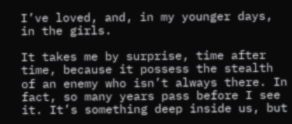I’ve loved, and, in my younger days, in the girls.

It takes me by surprise, time after time, because it possess the stealth of an enemy who isn’t always there. In fact, so many years pass before I see it. It’s something deep inside us, but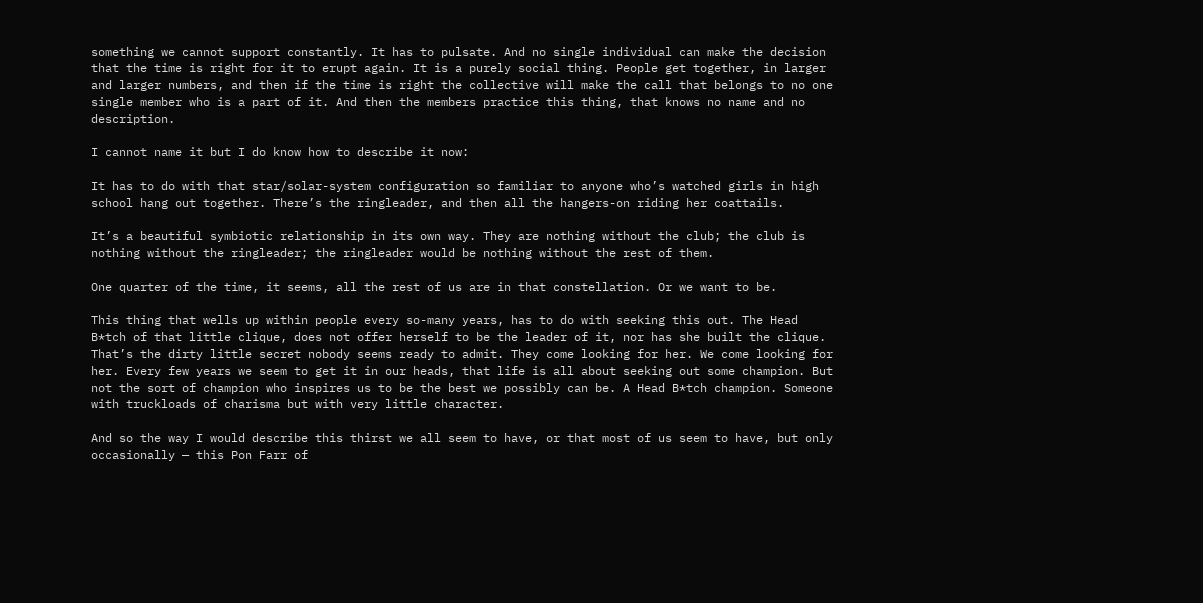something we cannot support constantly. It has to pulsate. And no single individual can make the decision that the time is right for it to erupt again. It is a purely social thing. People get together, in larger and larger numbers, and then if the time is right the collective will make the call that belongs to no one single member who is a part of it. And then the members practice this thing, that knows no name and no description.

I cannot name it but I do know how to describe it now:

It has to do with that star/solar-system configuration so familiar to anyone who’s watched girls in high school hang out together. There’s the ringleader, and then all the hangers-on riding her coattails.

It’s a beautiful symbiotic relationship in its own way. They are nothing without the club; the club is nothing without the ringleader; the ringleader would be nothing without the rest of them.

One quarter of the time, it seems, all the rest of us are in that constellation. Or we want to be.

This thing that wells up within people every so-many years, has to do with seeking this out. The Head B*tch of that little clique, does not offer herself to be the leader of it, nor has she built the clique. That’s the dirty little secret nobody seems ready to admit. They come looking for her. We come looking for her. Every few years we seem to get it in our heads, that life is all about seeking out some champion. But not the sort of champion who inspires us to be the best we possibly can be. A Head B*tch champion. Someone with truckloads of charisma but with very little character.

And so the way I would describe this thirst we all seem to have, or that most of us seem to have, but only occasionally — this Pon Farr of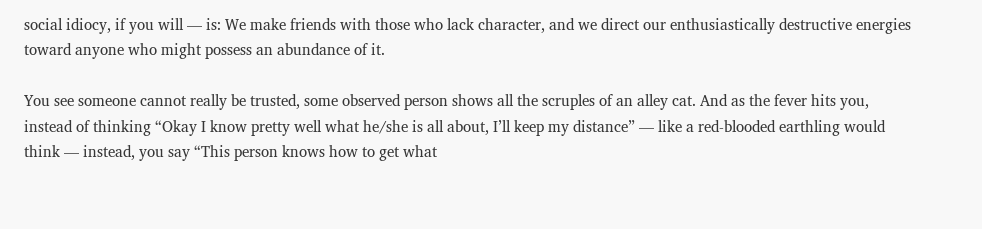social idiocy, if you will — is: We make friends with those who lack character, and we direct our enthusiastically destructive energies toward anyone who might possess an abundance of it.

You see someone cannot really be trusted, some observed person shows all the scruples of an alley cat. And as the fever hits you, instead of thinking “Okay I know pretty well what he/she is all about, I’ll keep my distance” — like a red-blooded earthling would think — instead, you say “This person knows how to get what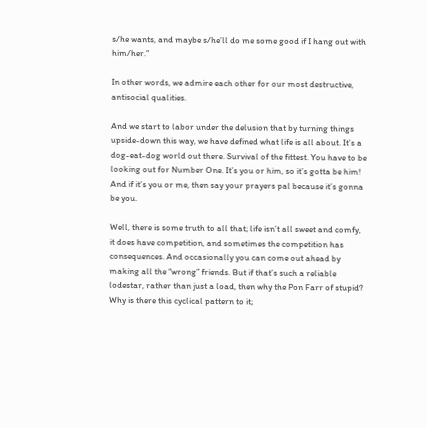s/he wants, and maybe s/he’ll do me some good if I hang out with him/her.”

In other words, we admire each other for our most destructive, antisocial qualities.

And we start to labor under the delusion that by turning things upside-down this way, we have defined what life is all about. It’s a dog-eat-dog world out there. Survival of the fittest. You have to be looking out for Number One. It’s you or him, so it’s gotta be him! And if it’s you or me, then say your prayers pal because it’s gonna be you.

Well, there is some truth to all that; life isn’t all sweet and comfy, it does have competition, and sometimes the competition has consequences. And occasionally you can come out ahead by making all the “wrong” friends. But if that’s such a reliable lodestar, rather than just a load, then why the Pon Farr of stupid? Why is there this cyclical pattern to it;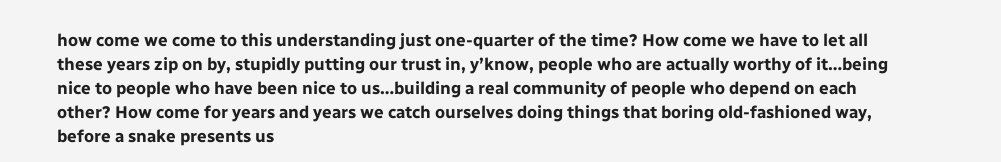how come we come to this understanding just one-quarter of the time? How come we have to let all these years zip on by, stupidly putting our trust in, y’know, people who are actually worthy of it…being nice to people who have been nice to us…building a real community of people who depend on each other? How come for years and years we catch ourselves doing things that boring old-fashioned way, before a snake presents us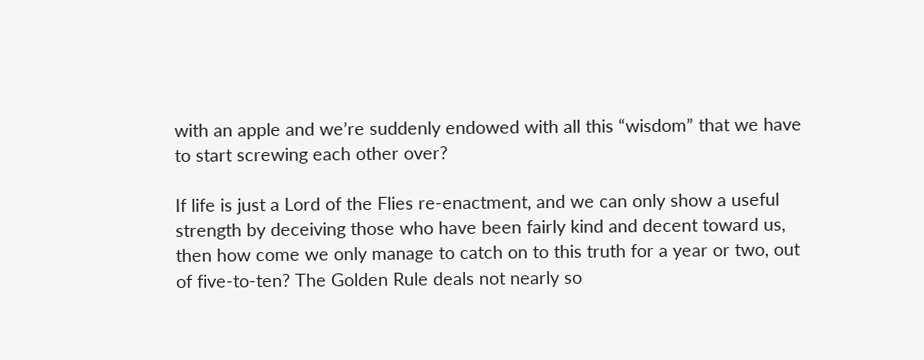with an apple and we’re suddenly endowed with all this “wisdom” that we have to start screwing each other over?

If life is just a Lord of the Flies re-enactment, and we can only show a useful strength by deceiving those who have been fairly kind and decent toward us, then how come we only manage to catch on to this truth for a year or two, out of five-to-ten? The Golden Rule deals not nearly so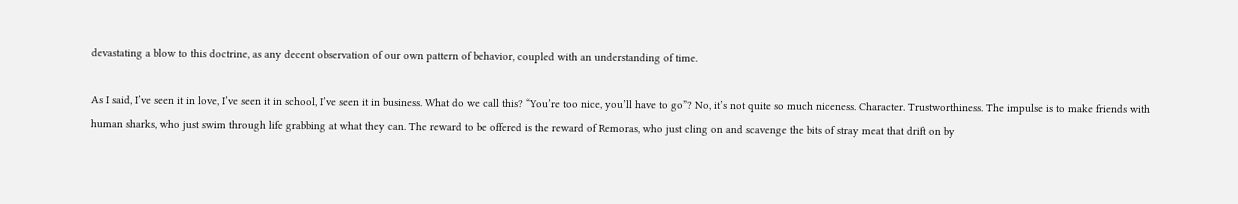devastating a blow to this doctrine, as any decent observation of our own pattern of behavior, coupled with an understanding of time.

As I said, I’ve seen it in love, I’ve seen it in school, I’ve seen it in business. What do we call this? “You’re too nice, you’ll have to go”? No, it’s not quite so much niceness. Character. Trustworthiness. The impulse is to make friends with human sharks, who just swim through life grabbing at what they can. The reward to be offered is the reward of Remoras, who just cling on and scavenge the bits of stray meat that drift on by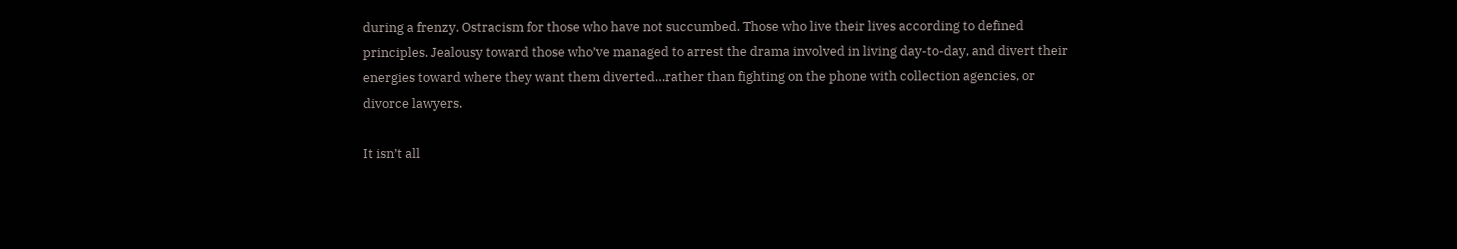during a frenzy. Ostracism for those who have not succumbed. Those who live their lives according to defined principles. Jealousy toward those who’ve managed to arrest the drama involved in living day-to-day, and divert their energies toward where they want them diverted…rather than fighting on the phone with collection agencies, or divorce lawyers.

It isn’t all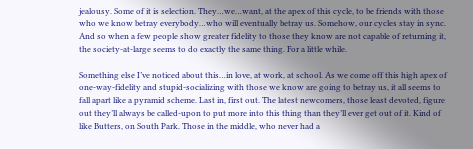jealousy. Some of it is selection. They…we…want, at the apex of this cycle, to be friends with those who we know betray everybody…who will eventually betray us. Somehow, our cycles stay in sync. And so when a few people show greater fidelity to those they know are not capable of returning it, the society-at-large seems to do exactly the same thing. For a little while.

Something else I’ve noticed about this…in love, at work, at school. As we come off this high apex of one-way-fidelity and stupid-socializing with those we know are going to betray us, it all seems to fall apart like a pyramid scheme. Last in, first out. The latest newcomers, those least devoted, figure out they’ll always be called-upon to put more into this thing than they’ll ever get out of it. Kind of like Butters, on South Park. Those in the middle, who never had a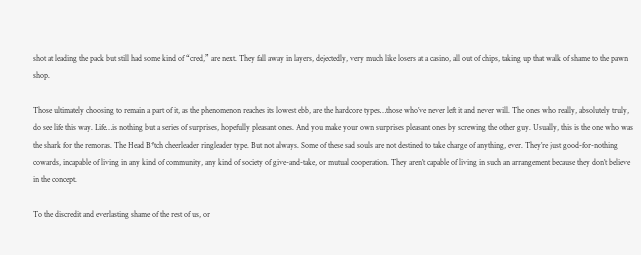shot at leading the pack but still had some kind of “cred,” are next. They fall away in layers, dejectedly, very much like losers at a casino, all out of chips, taking up that walk of shame to the pawn shop.

Those ultimately choosing to remain a part of it, as the phenomenon reaches its lowest ebb, are the hardcore types…those who’ve never left it and never will. The ones who really, absolutely truly, do see life this way. Life…is nothing but a series of surprises, hopefully pleasant ones. And you make your own surprises pleasant ones by screwing the other guy. Usually, this is the one who was the shark for the remoras. The Head B*tch cheerleader ringleader type. But not always. Some of these sad souls are not destined to take charge of anything, ever. They’re just good-for-nothing cowards, incapable of living in any kind of community, any kind of society of give-and-take, or mutual cooperation. They aren’t capable of living in such an arrangement because they don’t believe in the concept.

To the discredit and everlasting shame of the rest of us, or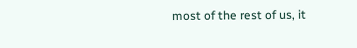most of the rest of us, it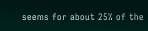seems for about 25% of the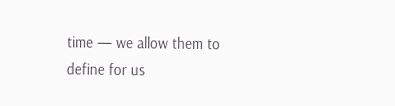time — we allow them to define for us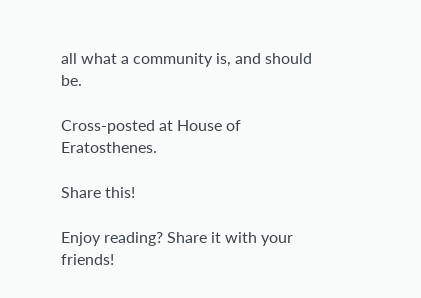all what a community is, and should be.

Cross-posted at House of Eratosthenes.

Share this!

Enjoy reading? Share it with your friends!